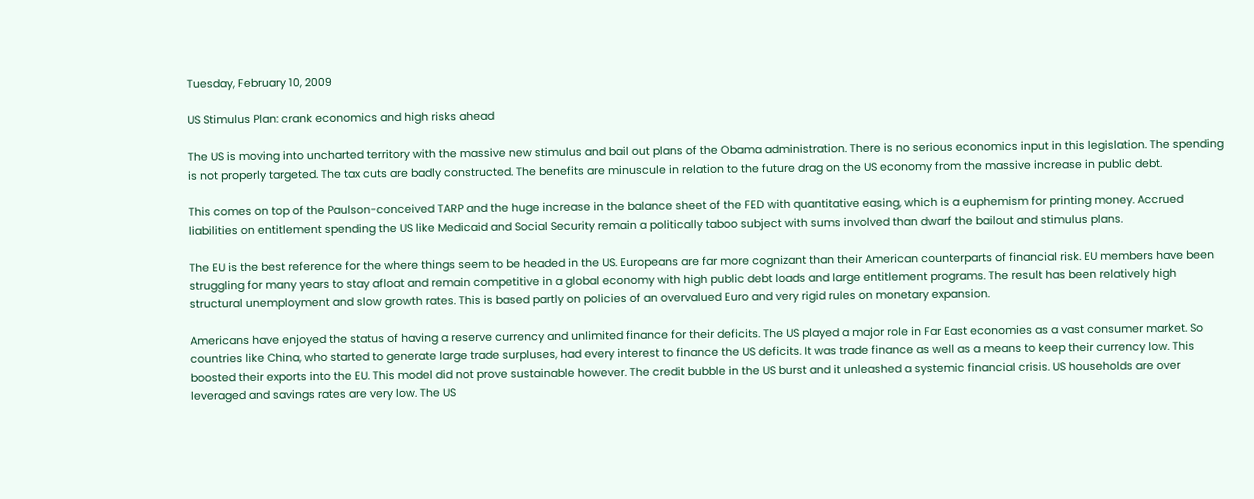Tuesday, February 10, 2009

US Stimulus Plan: crank economics and high risks ahead

The US is moving into uncharted territory with the massive new stimulus and bail out plans of the Obama administration. There is no serious economics input in this legislation. The spending is not properly targeted. The tax cuts are badly constructed. The benefits are minuscule in relation to the future drag on the US economy from the massive increase in public debt.

This comes on top of the Paulson-conceived TARP and the huge increase in the balance sheet of the FED with quantitative easing, which is a euphemism for printing money. Accrued liabilities on entitlement spending the US like Medicaid and Social Security remain a politically taboo subject with sums involved than dwarf the bailout and stimulus plans.

The EU is the best reference for the where things seem to be headed in the US. Europeans are far more cognizant than their American counterparts of financial risk. EU members have been struggling for many years to stay afloat and remain competitive in a global economy with high public debt loads and large entitlement programs. The result has been relatively high structural unemployment and slow growth rates. This is based partly on policies of an overvalued Euro and very rigid rules on monetary expansion.

Americans have enjoyed the status of having a reserve currency and unlimited finance for their deficits. The US played a major role in Far East economies as a vast consumer market. So countries like China, who started to generate large trade surpluses, had every interest to finance the US deficits. It was trade finance as well as a means to keep their currency low. This boosted their exports into the EU. This model did not prove sustainable however. The credit bubble in the US burst and it unleashed a systemic financial crisis. US households are over leveraged and savings rates are very low. The US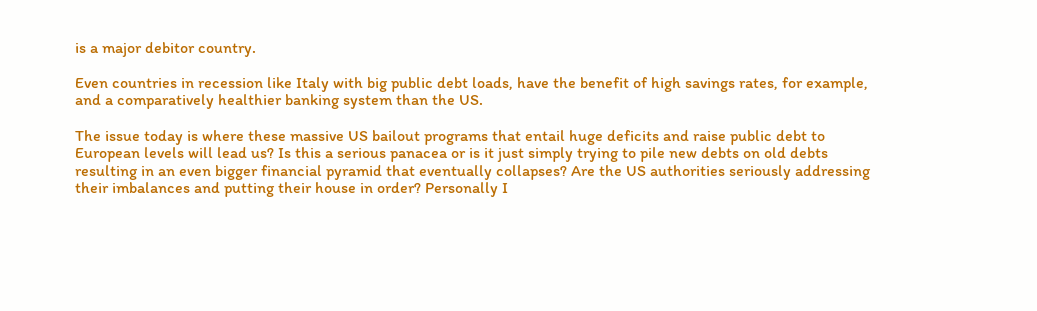is a major debitor country.

Even countries in recession like Italy with big public debt loads, have the benefit of high savings rates, for example, and a comparatively healthier banking system than the US.

The issue today is where these massive US bailout programs that entail huge deficits and raise public debt to European levels will lead us? Is this a serious panacea or is it just simply trying to pile new debts on old debts resulting in an even bigger financial pyramid that eventually collapses? Are the US authorities seriously addressing their imbalances and putting their house in order? Personally I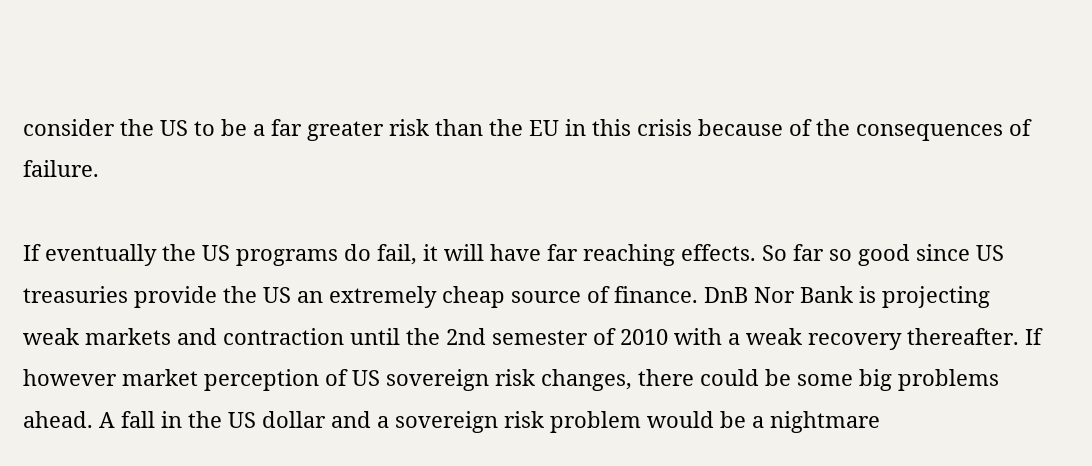consider the US to be a far greater risk than the EU in this crisis because of the consequences of failure.

If eventually the US programs do fail, it will have far reaching effects. So far so good since US treasuries provide the US an extremely cheap source of finance. DnB Nor Bank is projecting weak markets and contraction until the 2nd semester of 2010 with a weak recovery thereafter. If however market perception of US sovereign risk changes, there could be some big problems ahead. A fall in the US dollar and a sovereign risk problem would be a nightmare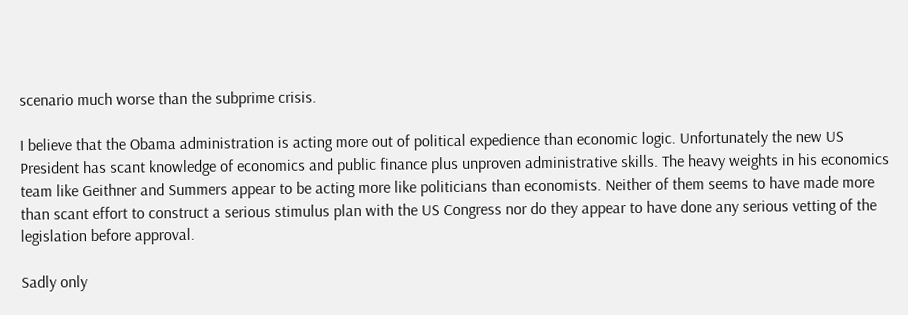scenario much worse than the subprime crisis.

I believe that the Obama administration is acting more out of political expedience than economic logic. Unfortunately the new US President has scant knowledge of economics and public finance plus unproven administrative skills. The heavy weights in his economics team like Geithner and Summers appear to be acting more like politicians than economists. Neither of them seems to have made more than scant effort to construct a serious stimulus plan with the US Congress nor do they appear to have done any serious vetting of the legislation before approval.

Sadly only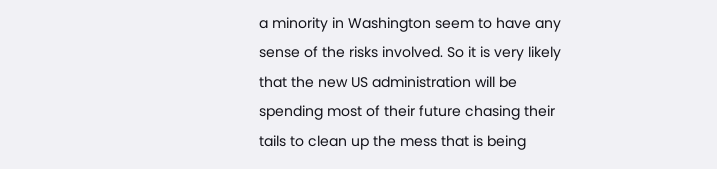a minority in Washington seem to have any sense of the risks involved. So it is very likely that the new US administration will be spending most of their future chasing their tails to clean up the mess that is being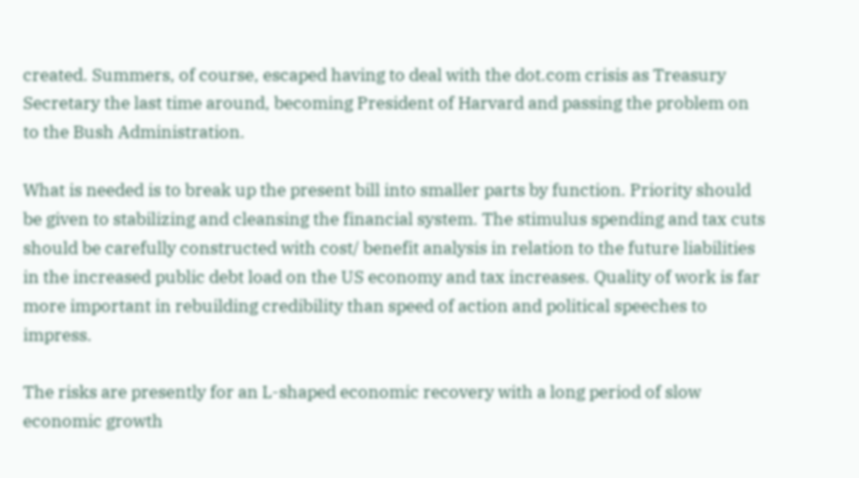created. Summers, of course, escaped having to deal with the dot.com crisis as Treasury Secretary the last time around, becoming President of Harvard and passing the problem on to the Bush Administration.

What is needed is to break up the present bill into smaller parts by function. Priority should be given to stabilizing and cleansing the financial system. The stimulus spending and tax cuts should be carefully constructed with cost/ benefit analysis in relation to the future liabilities in the increased public debt load on the US economy and tax increases. Quality of work is far more important in rebuilding credibility than speed of action and political speeches to impress.

The risks are presently for an L-shaped economic recovery with a long period of slow economic growth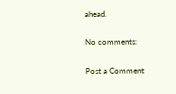ahead.

No comments:

Post a Comment